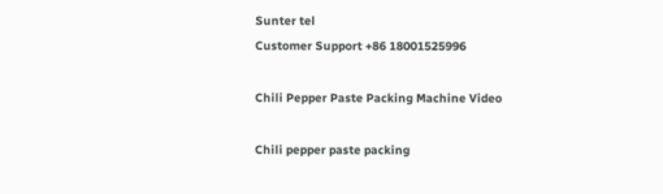Sunter tel
Customer Support +86 18001525996

Chili Pepper Paste Packing Machine Video

Chili pepper paste packing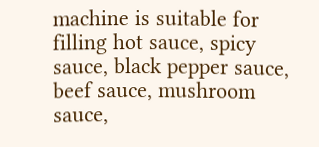machine is suitable for filling hot sauce, spicy sauce, black pepper sauce, beef sauce, mushroom sauce,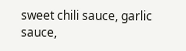sweet chili sauce, garlic sauce,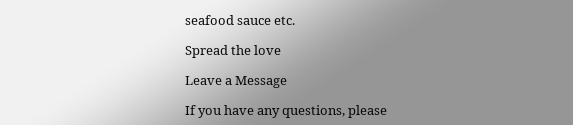seafood sauce etc.

Spread the love

Leave a Message

If you have any questions, please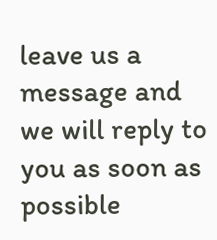leave us a message and we will reply to you as soon as possible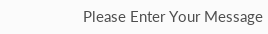Please Enter Your Message